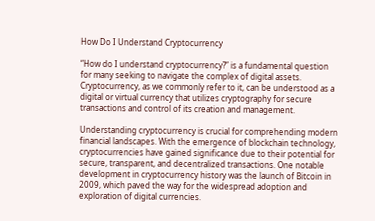How Do I Understand Cryptocurrency

“How do I understand cryptocurrency?” is a fundamental question for many seeking to navigate the complex of digital assets. Cryptocurrency, as we commonly refer to it, can be understood as a digital or virtual currency that utilizes cryptography for secure transactions and control of its creation and management.

Understanding cryptocurrency is crucial for comprehending modern financial landscapes. With the emergence of blockchain technology, cryptocurrencies have gained significance due to their potential for secure, transparent, and decentralized transactions. One notable development in cryptocurrency history was the launch of Bitcoin in 2009, which paved the way for the widespread adoption and exploration of digital currencies.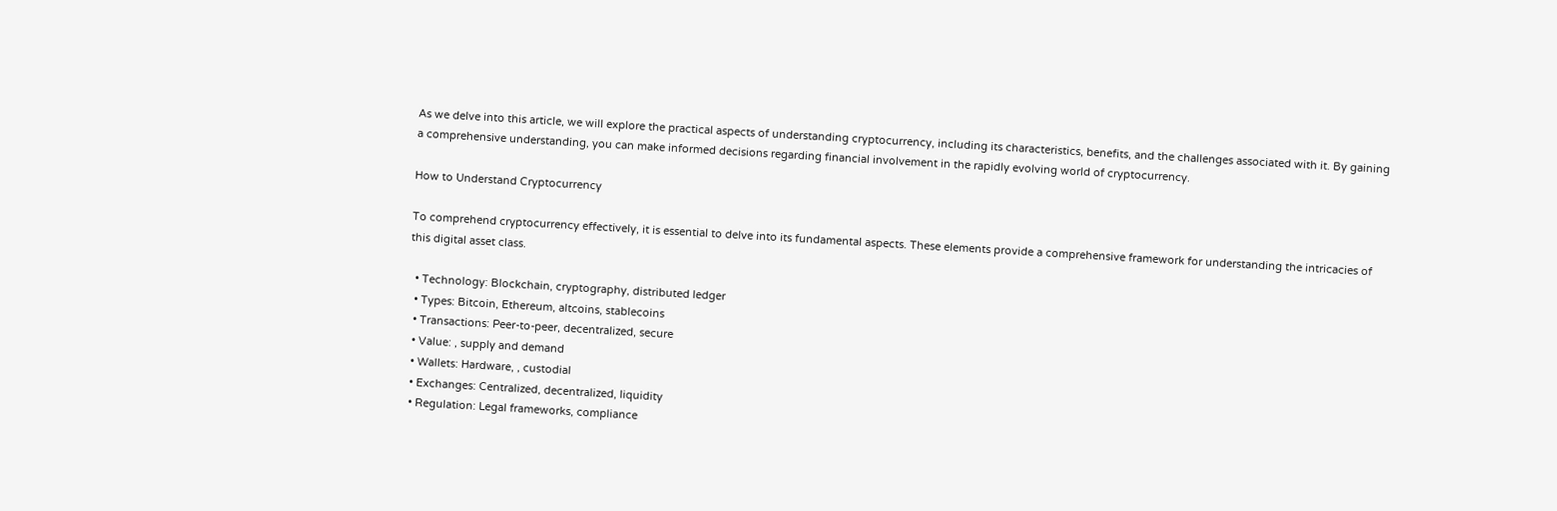As we delve into this article, we will explore the practical aspects of understanding cryptocurrency, including its characteristics, benefits, and the challenges associated with it. By gaining a comprehensive understanding, you can make informed decisions regarding financial involvement in the rapidly evolving world of cryptocurrency.

How to Understand Cryptocurrency

To comprehend cryptocurrency effectively, it is essential to delve into its fundamental aspects. These elements provide a comprehensive framework for understanding the intricacies of this digital asset class.

  • Technology: Blockchain, cryptography, distributed ledger
  • Types: Bitcoin, Ethereum, altcoins, stablecoins
  • Transactions: Peer-to-peer, decentralized, secure
  • Value: , supply and demand
  • Wallets: Hardware, , custodial
  • Exchanges: Centralized, decentralized, liquidity
  • Regulation: Legal frameworks, compliance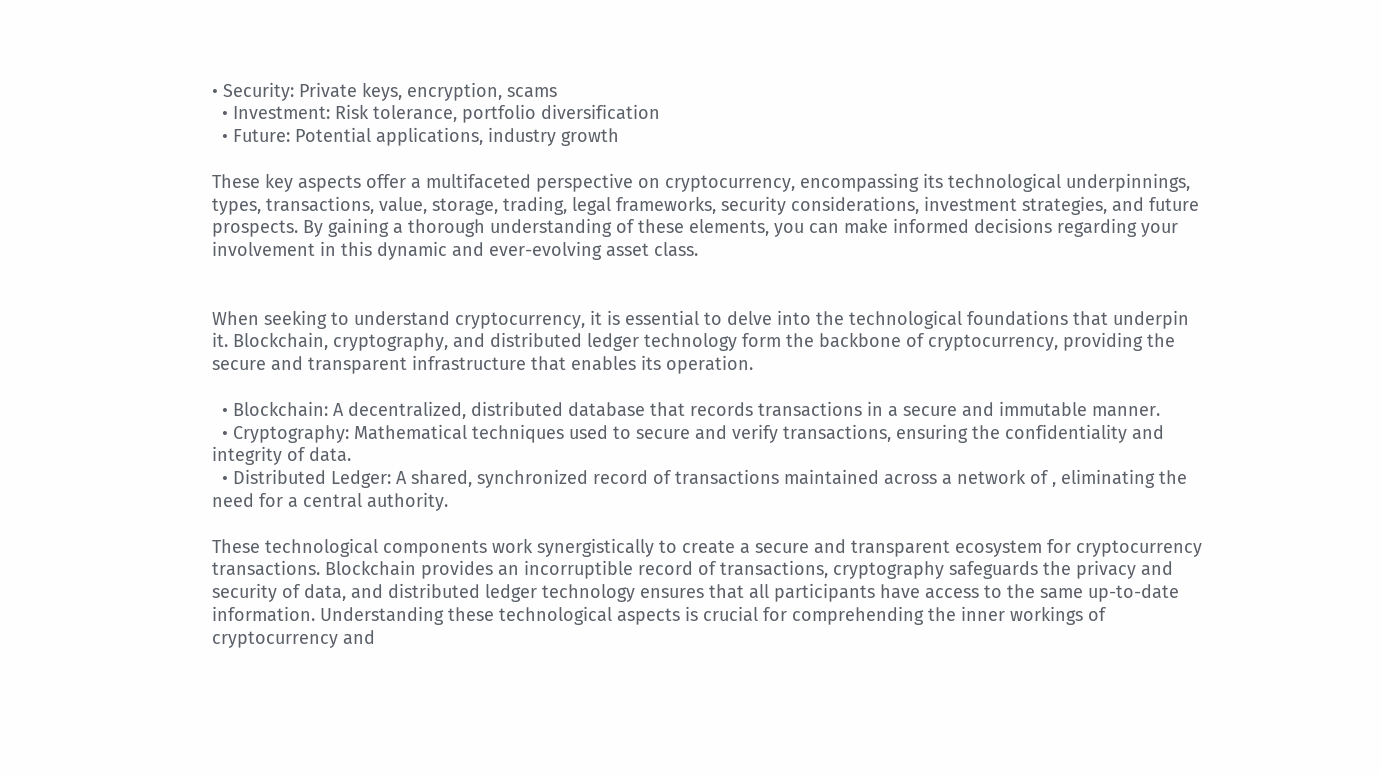• Security: Private keys, encryption, scams
  • Investment: Risk tolerance, portfolio diversification
  • Future: Potential applications, industry growth

These key aspects offer a multifaceted perspective on cryptocurrency, encompassing its technological underpinnings, types, transactions, value, storage, trading, legal frameworks, security considerations, investment strategies, and future prospects. By gaining a thorough understanding of these elements, you can make informed decisions regarding your involvement in this dynamic and ever-evolving asset class.


When seeking to understand cryptocurrency, it is essential to delve into the technological foundations that underpin it. Blockchain, cryptography, and distributed ledger technology form the backbone of cryptocurrency, providing the secure and transparent infrastructure that enables its operation.

  • Blockchain: A decentralized, distributed database that records transactions in a secure and immutable manner.
  • Cryptography: Mathematical techniques used to secure and verify transactions, ensuring the confidentiality and integrity of data.
  • Distributed Ledger: A shared, synchronized record of transactions maintained across a network of , eliminating the need for a central authority.

These technological components work synergistically to create a secure and transparent ecosystem for cryptocurrency transactions. Blockchain provides an incorruptible record of transactions, cryptography safeguards the privacy and security of data, and distributed ledger technology ensures that all participants have access to the same up-to-date information. Understanding these technological aspects is crucial for comprehending the inner workings of cryptocurrency and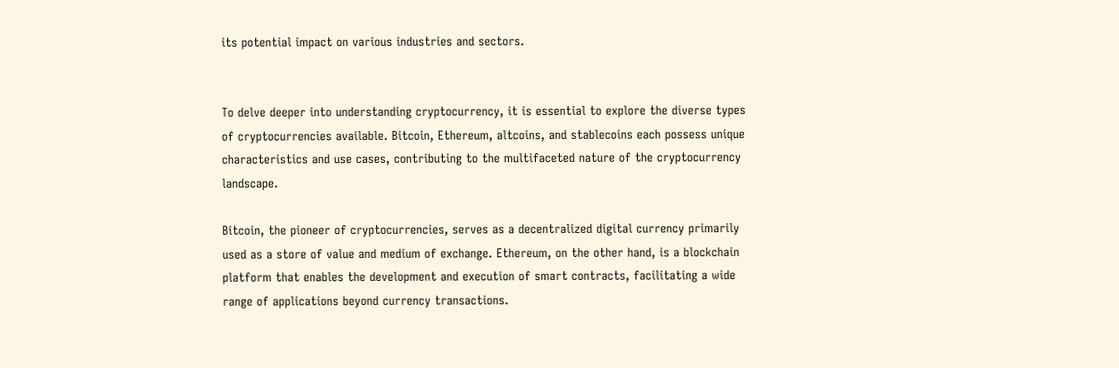its potential impact on various industries and sectors.


To delve deeper into understanding cryptocurrency, it is essential to explore the diverse types of cryptocurrencies available. Bitcoin, Ethereum, altcoins, and stablecoins each possess unique characteristics and use cases, contributing to the multifaceted nature of the cryptocurrency landscape.

Bitcoin, the pioneer of cryptocurrencies, serves as a decentralized digital currency primarily used as a store of value and medium of exchange. Ethereum, on the other hand, is a blockchain platform that enables the development and execution of smart contracts, facilitating a wide range of applications beyond currency transactions.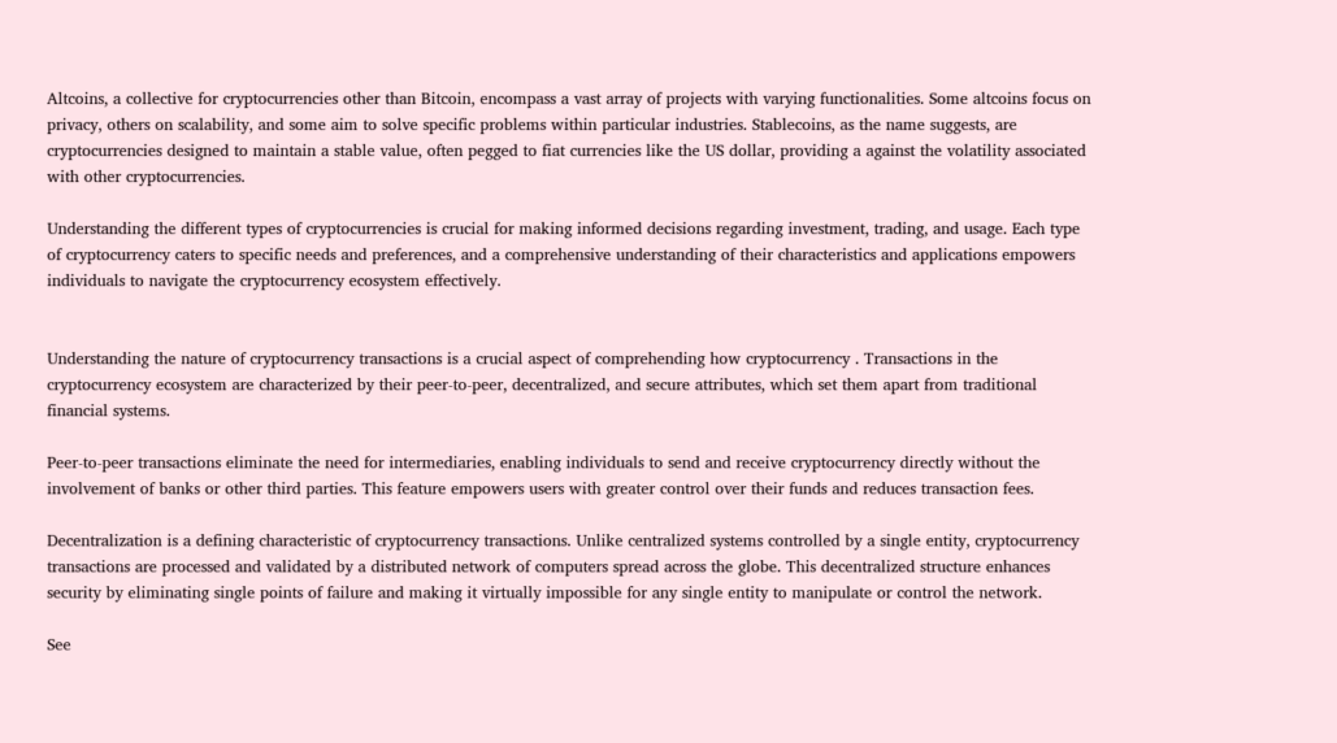Altcoins, a collective for cryptocurrencies other than Bitcoin, encompass a vast array of projects with varying functionalities. Some altcoins focus on privacy, others on scalability, and some aim to solve specific problems within particular industries. Stablecoins, as the name suggests, are cryptocurrencies designed to maintain a stable value, often pegged to fiat currencies like the US dollar, providing a against the volatility associated with other cryptocurrencies.

Understanding the different types of cryptocurrencies is crucial for making informed decisions regarding investment, trading, and usage. Each type of cryptocurrency caters to specific needs and preferences, and a comprehensive understanding of their characteristics and applications empowers individuals to navigate the cryptocurrency ecosystem effectively.


Understanding the nature of cryptocurrency transactions is a crucial aspect of comprehending how cryptocurrency . Transactions in the cryptocurrency ecosystem are characterized by their peer-to-peer, decentralized, and secure attributes, which set them apart from traditional financial systems.

Peer-to-peer transactions eliminate the need for intermediaries, enabling individuals to send and receive cryptocurrency directly without the involvement of banks or other third parties. This feature empowers users with greater control over their funds and reduces transaction fees.

Decentralization is a defining characteristic of cryptocurrency transactions. Unlike centralized systems controlled by a single entity, cryptocurrency transactions are processed and validated by a distributed network of computers spread across the globe. This decentralized structure enhances security by eliminating single points of failure and making it virtually impossible for any single entity to manipulate or control the network.

See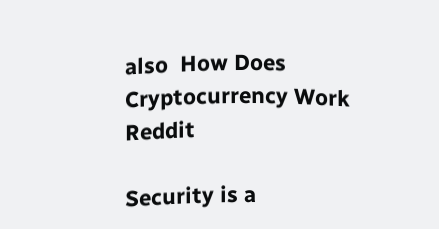also  How Does Cryptocurrency Work Reddit

Security is a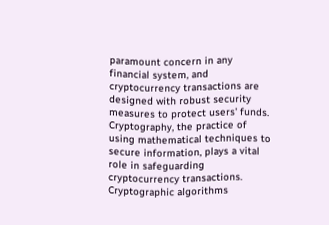paramount concern in any financial system, and cryptocurrency transactions are designed with robust security measures to protect users' funds. Cryptography, the practice of using mathematical techniques to secure information, plays a vital role in safeguarding cryptocurrency transactions. Cryptographic algorithms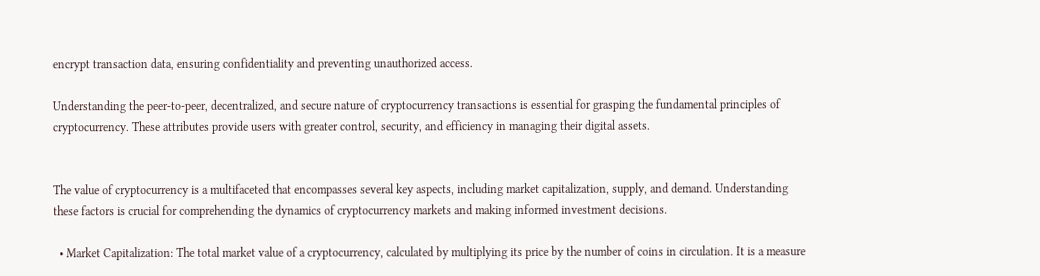encrypt transaction data, ensuring confidentiality and preventing unauthorized access.

Understanding the peer-to-peer, decentralized, and secure nature of cryptocurrency transactions is essential for grasping the fundamental principles of cryptocurrency. These attributes provide users with greater control, security, and efficiency in managing their digital assets.


The value of cryptocurrency is a multifaceted that encompasses several key aspects, including market capitalization, supply, and demand. Understanding these factors is crucial for comprehending the dynamics of cryptocurrency markets and making informed investment decisions.

  • Market Capitalization: The total market value of a cryptocurrency, calculated by multiplying its price by the number of coins in circulation. It is a measure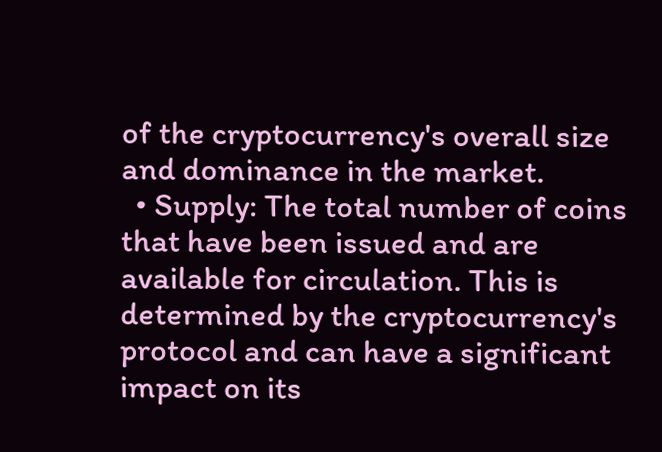of the cryptocurrency's overall size and dominance in the market.
  • Supply: The total number of coins that have been issued and are available for circulation. This is determined by the cryptocurrency's protocol and can have a significant impact on its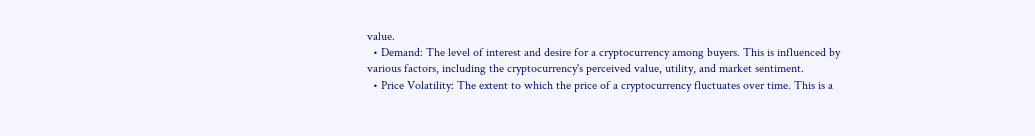value.
  • Demand: The level of interest and desire for a cryptocurrency among buyers. This is influenced by various factors, including the cryptocurrency's perceived value, utility, and market sentiment.
  • Price Volatility: The extent to which the price of a cryptocurrency fluctuates over time. This is a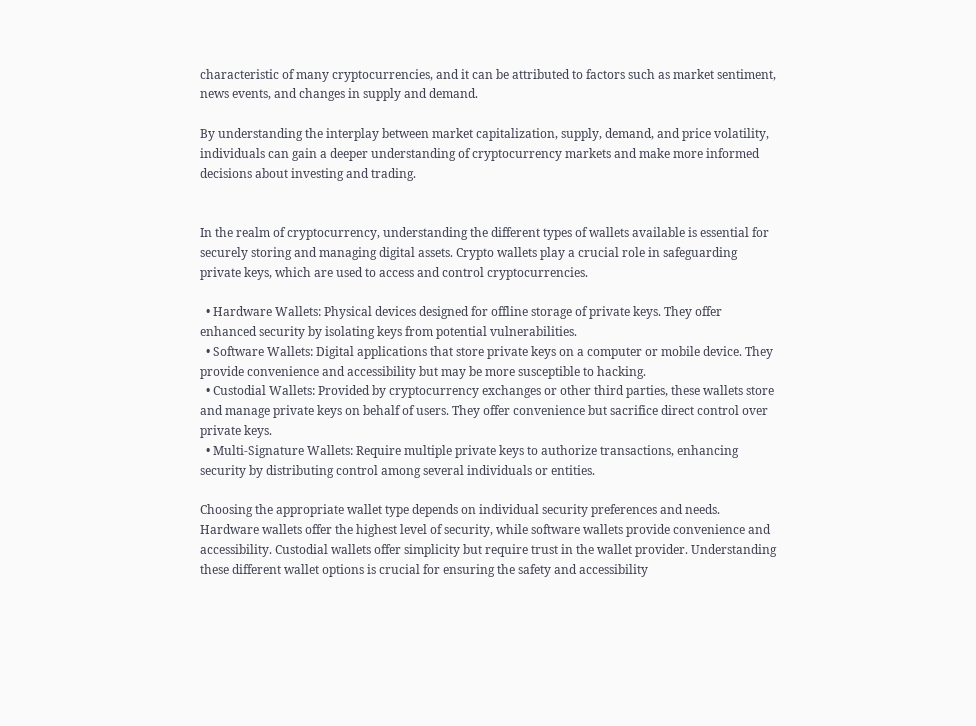characteristic of many cryptocurrencies, and it can be attributed to factors such as market sentiment, news events, and changes in supply and demand.

By understanding the interplay between market capitalization, supply, demand, and price volatility, individuals can gain a deeper understanding of cryptocurrency markets and make more informed decisions about investing and trading.


In the realm of cryptocurrency, understanding the different types of wallets available is essential for securely storing and managing digital assets. Crypto wallets play a crucial role in safeguarding private keys, which are used to access and control cryptocurrencies.

  • Hardware Wallets: Physical devices designed for offline storage of private keys. They offer enhanced security by isolating keys from potential vulnerabilities.
  • Software Wallets: Digital applications that store private keys on a computer or mobile device. They provide convenience and accessibility but may be more susceptible to hacking.
  • Custodial Wallets: Provided by cryptocurrency exchanges or other third parties, these wallets store and manage private keys on behalf of users. They offer convenience but sacrifice direct control over private keys.
  • Multi-Signature Wallets: Require multiple private keys to authorize transactions, enhancing security by distributing control among several individuals or entities.

Choosing the appropriate wallet type depends on individual security preferences and needs. Hardware wallets offer the highest level of security, while software wallets provide convenience and accessibility. Custodial wallets offer simplicity but require trust in the wallet provider. Understanding these different wallet options is crucial for ensuring the safety and accessibility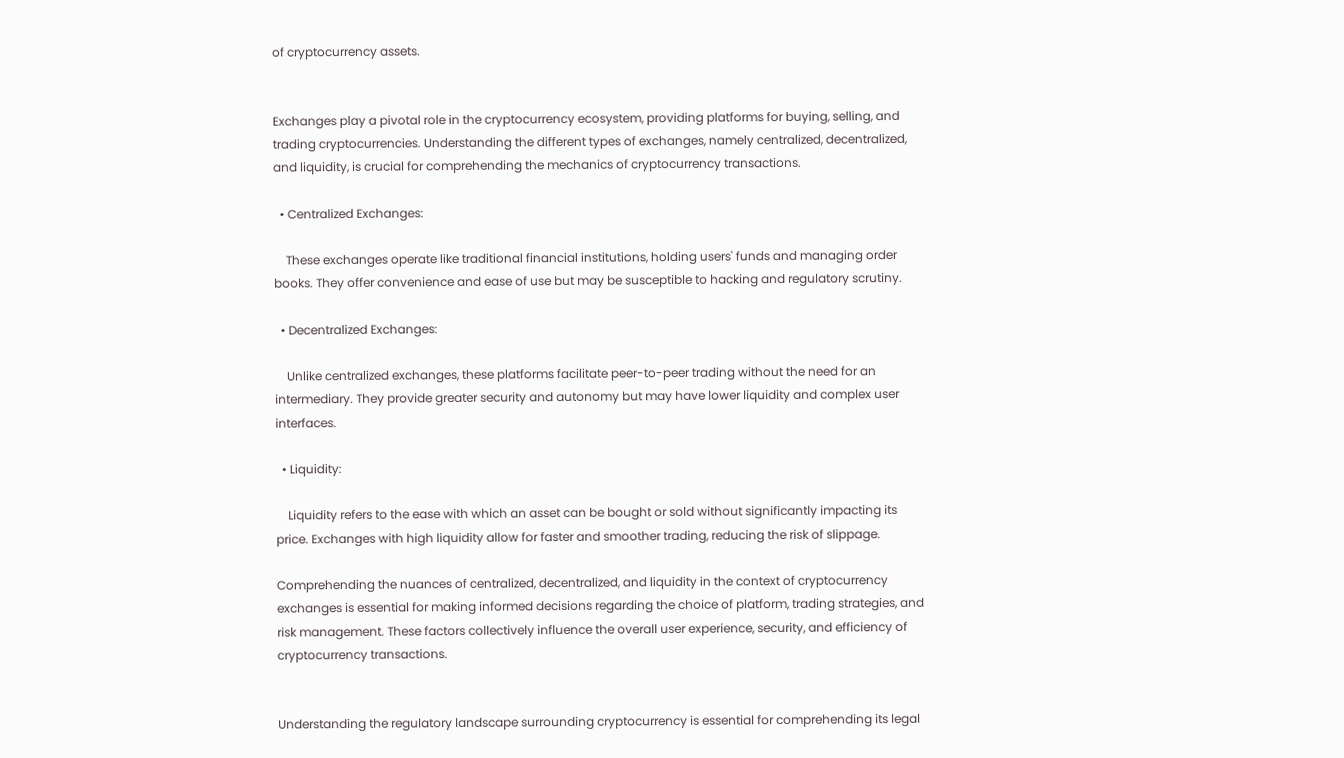of cryptocurrency assets.


Exchanges play a pivotal role in the cryptocurrency ecosystem, providing platforms for buying, selling, and trading cryptocurrencies. Understanding the different types of exchanges, namely centralized, decentralized, and liquidity, is crucial for comprehending the mechanics of cryptocurrency transactions.

  • Centralized Exchanges:

    These exchanges operate like traditional financial institutions, holding users' funds and managing order books. They offer convenience and ease of use but may be susceptible to hacking and regulatory scrutiny.

  • Decentralized Exchanges:

    Unlike centralized exchanges, these platforms facilitate peer-to-peer trading without the need for an intermediary. They provide greater security and autonomy but may have lower liquidity and complex user interfaces.

  • Liquidity:

    Liquidity refers to the ease with which an asset can be bought or sold without significantly impacting its price. Exchanges with high liquidity allow for faster and smoother trading, reducing the risk of slippage.

Comprehending the nuances of centralized, decentralized, and liquidity in the context of cryptocurrency exchanges is essential for making informed decisions regarding the choice of platform, trading strategies, and risk management. These factors collectively influence the overall user experience, security, and efficiency of cryptocurrency transactions.


Understanding the regulatory landscape surrounding cryptocurrency is essential for comprehending its legal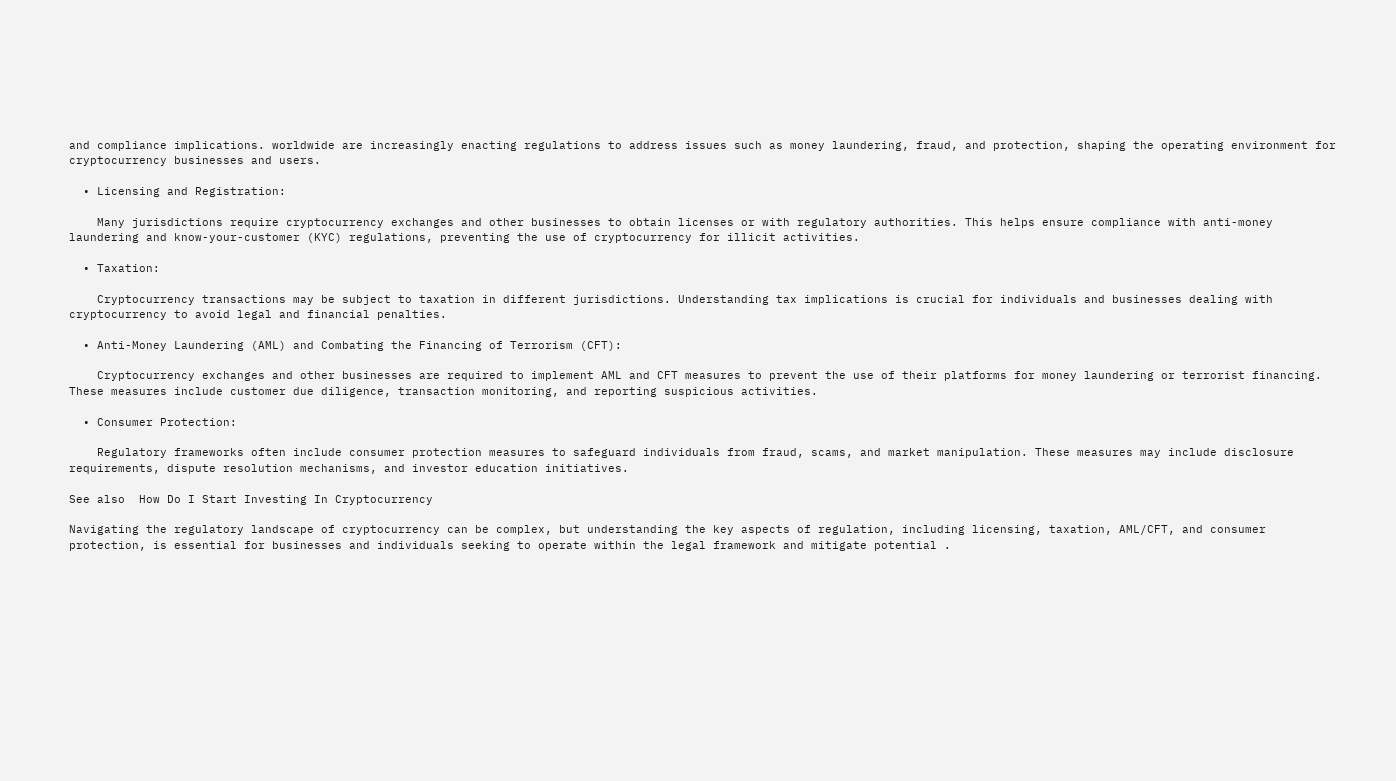and compliance implications. worldwide are increasingly enacting regulations to address issues such as money laundering, fraud, and protection, shaping the operating environment for cryptocurrency businesses and users.

  • Licensing and Registration:

    Many jurisdictions require cryptocurrency exchanges and other businesses to obtain licenses or with regulatory authorities. This helps ensure compliance with anti-money laundering and know-your-customer (KYC) regulations, preventing the use of cryptocurrency for illicit activities.

  • Taxation:

    Cryptocurrency transactions may be subject to taxation in different jurisdictions. Understanding tax implications is crucial for individuals and businesses dealing with cryptocurrency to avoid legal and financial penalties.

  • Anti-Money Laundering (AML) and Combating the Financing of Terrorism (CFT):

    Cryptocurrency exchanges and other businesses are required to implement AML and CFT measures to prevent the use of their platforms for money laundering or terrorist financing. These measures include customer due diligence, transaction monitoring, and reporting suspicious activities.

  • Consumer Protection:

    Regulatory frameworks often include consumer protection measures to safeguard individuals from fraud, scams, and market manipulation. These measures may include disclosure requirements, dispute resolution mechanisms, and investor education initiatives.

See also  How Do I Start Investing In Cryptocurrency

Navigating the regulatory landscape of cryptocurrency can be complex, but understanding the key aspects of regulation, including licensing, taxation, AML/CFT, and consumer protection, is essential for businesses and individuals seeking to operate within the legal framework and mitigate potential .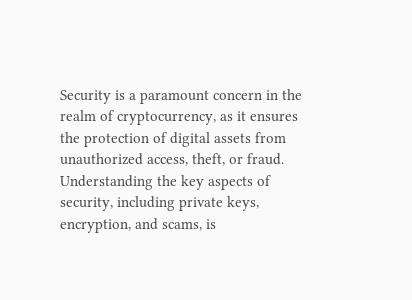Security is a paramount concern in the realm of cryptocurrency, as it ensures the protection of digital assets from unauthorized access, theft, or fraud. Understanding the key aspects of security, including private keys, encryption, and scams, is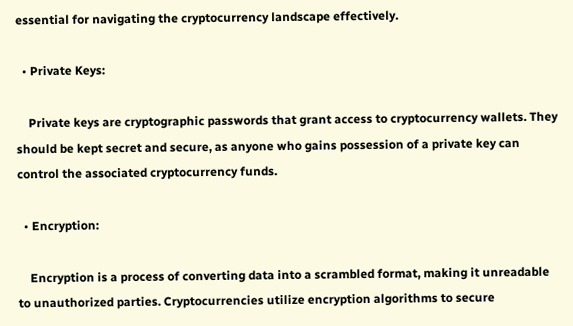essential for navigating the cryptocurrency landscape effectively.

  • Private Keys:

    Private keys are cryptographic passwords that grant access to cryptocurrency wallets. They should be kept secret and secure, as anyone who gains possession of a private key can control the associated cryptocurrency funds.

  • Encryption:

    Encryption is a process of converting data into a scrambled format, making it unreadable to unauthorized parties. Cryptocurrencies utilize encryption algorithms to secure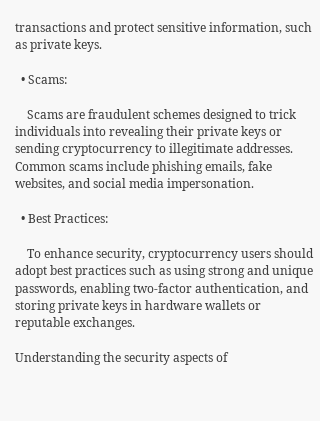transactions and protect sensitive information, such as private keys.

  • Scams:

    Scams are fraudulent schemes designed to trick individuals into revealing their private keys or sending cryptocurrency to illegitimate addresses. Common scams include phishing emails, fake websites, and social media impersonation.

  • Best Practices:

    To enhance security, cryptocurrency users should adopt best practices such as using strong and unique passwords, enabling two-factor authentication, and storing private keys in hardware wallets or reputable exchanges.

Understanding the security aspects of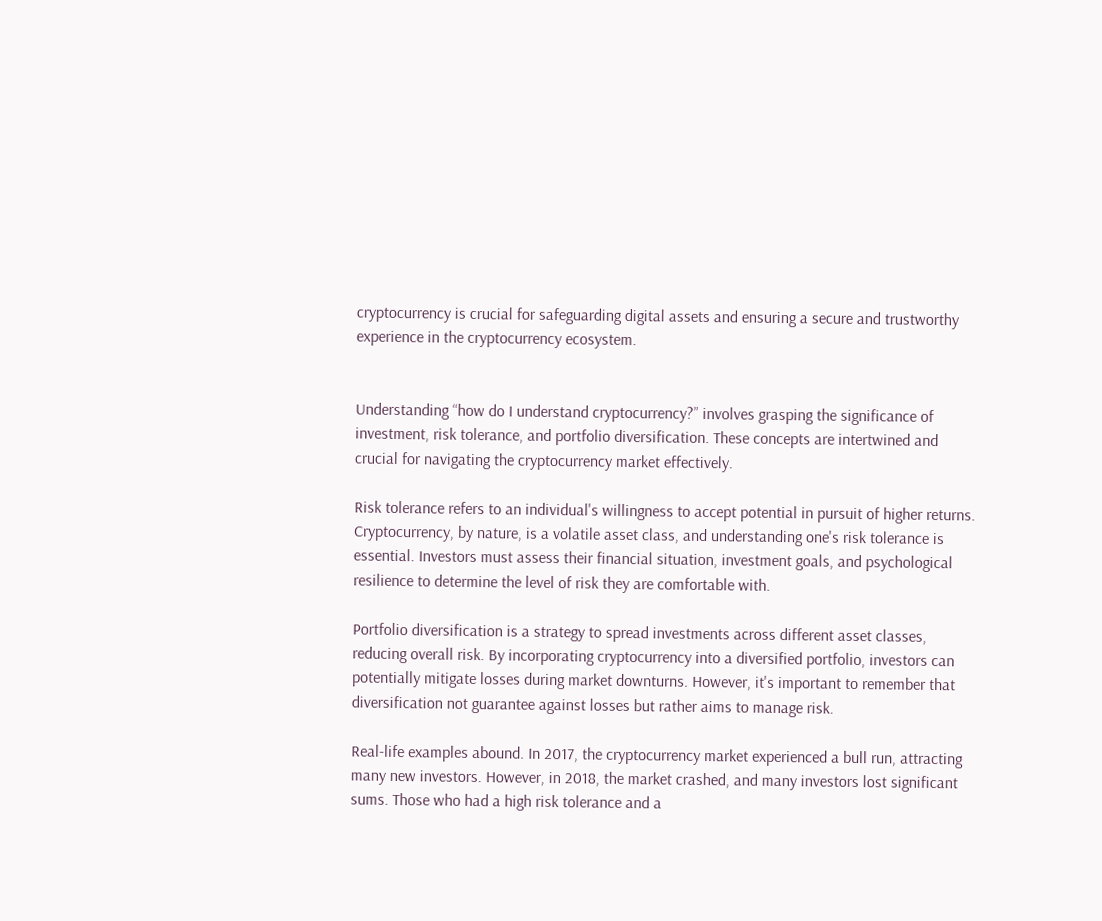cryptocurrency is crucial for safeguarding digital assets and ensuring a secure and trustworthy experience in the cryptocurrency ecosystem.


Understanding “how do I understand cryptocurrency?” involves grasping the significance of investment, risk tolerance, and portfolio diversification. These concepts are intertwined and crucial for navigating the cryptocurrency market effectively.

Risk tolerance refers to an individual's willingness to accept potential in pursuit of higher returns. Cryptocurrency, by nature, is a volatile asset class, and understanding one's risk tolerance is essential. Investors must assess their financial situation, investment goals, and psychological resilience to determine the level of risk they are comfortable with.

Portfolio diversification is a strategy to spread investments across different asset classes, reducing overall risk. By incorporating cryptocurrency into a diversified portfolio, investors can potentially mitigate losses during market downturns. However, it's important to remember that diversification not guarantee against losses but rather aims to manage risk.

Real-life examples abound. In 2017, the cryptocurrency market experienced a bull run, attracting many new investors. However, in 2018, the market crashed, and many investors lost significant sums. Those who had a high risk tolerance and a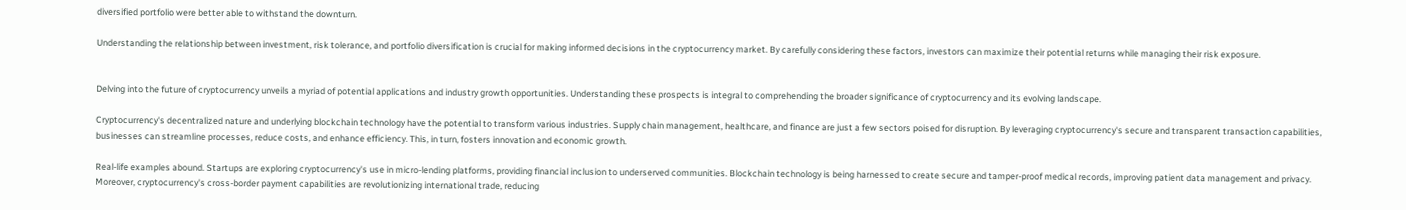diversified portfolio were better able to withstand the downturn.

Understanding the relationship between investment, risk tolerance, and portfolio diversification is crucial for making informed decisions in the cryptocurrency market. By carefully considering these factors, investors can maximize their potential returns while managing their risk exposure.


Delving into the future of cryptocurrency unveils a myriad of potential applications and industry growth opportunities. Understanding these prospects is integral to comprehending the broader significance of cryptocurrency and its evolving landscape.

Cryptocurrency's decentralized nature and underlying blockchain technology have the potential to transform various industries. Supply chain management, healthcare, and finance are just a few sectors poised for disruption. By leveraging cryptocurrency's secure and transparent transaction capabilities, businesses can streamline processes, reduce costs, and enhance efficiency. This, in turn, fosters innovation and economic growth.

Real-life examples abound. Startups are exploring cryptocurrency's use in micro-lending platforms, providing financial inclusion to underserved communities. Blockchain technology is being harnessed to create secure and tamper-proof medical records, improving patient data management and privacy. Moreover, cryptocurrency's cross-border payment capabilities are revolutionizing international trade, reducing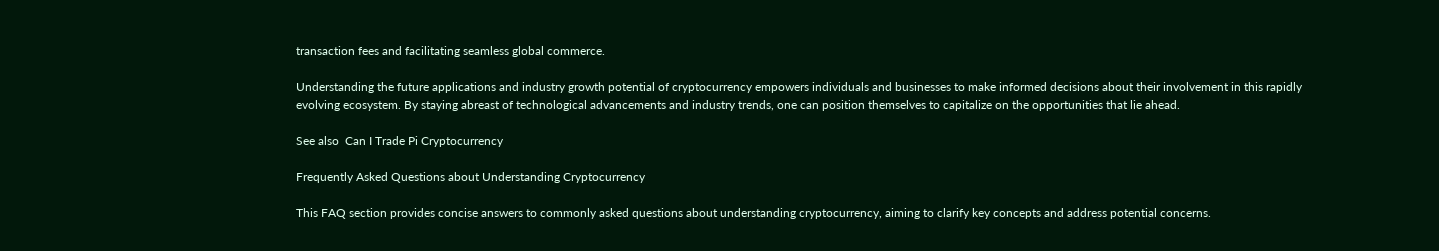transaction fees and facilitating seamless global commerce.

Understanding the future applications and industry growth potential of cryptocurrency empowers individuals and businesses to make informed decisions about their involvement in this rapidly evolving ecosystem. By staying abreast of technological advancements and industry trends, one can position themselves to capitalize on the opportunities that lie ahead.

See also  Can I Trade Pi Cryptocurrency

Frequently Asked Questions about Understanding Cryptocurrency

This FAQ section provides concise answers to commonly asked questions about understanding cryptocurrency, aiming to clarify key concepts and address potential concerns.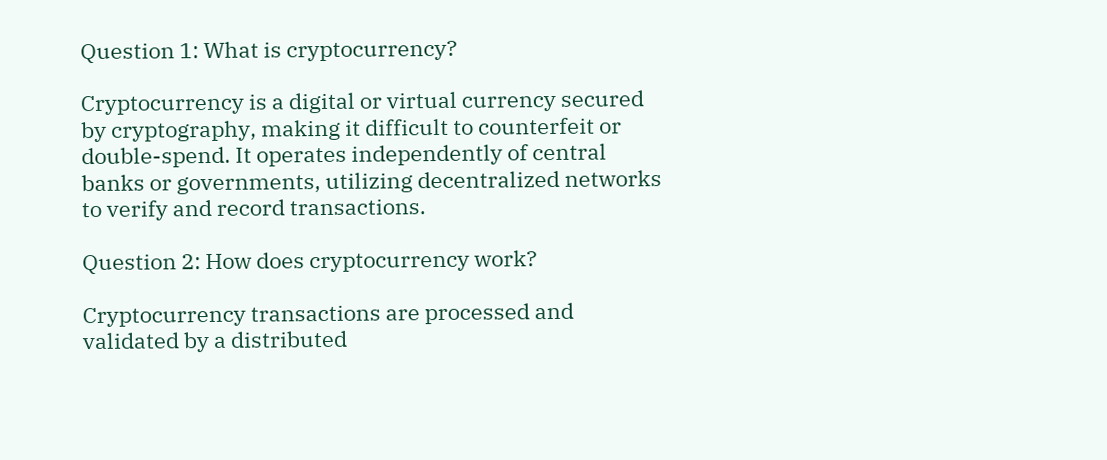Question 1: What is cryptocurrency?

Cryptocurrency is a digital or virtual currency secured by cryptography, making it difficult to counterfeit or double-spend. It operates independently of central banks or governments, utilizing decentralized networks to verify and record transactions.

Question 2: How does cryptocurrency work?

Cryptocurrency transactions are processed and validated by a distributed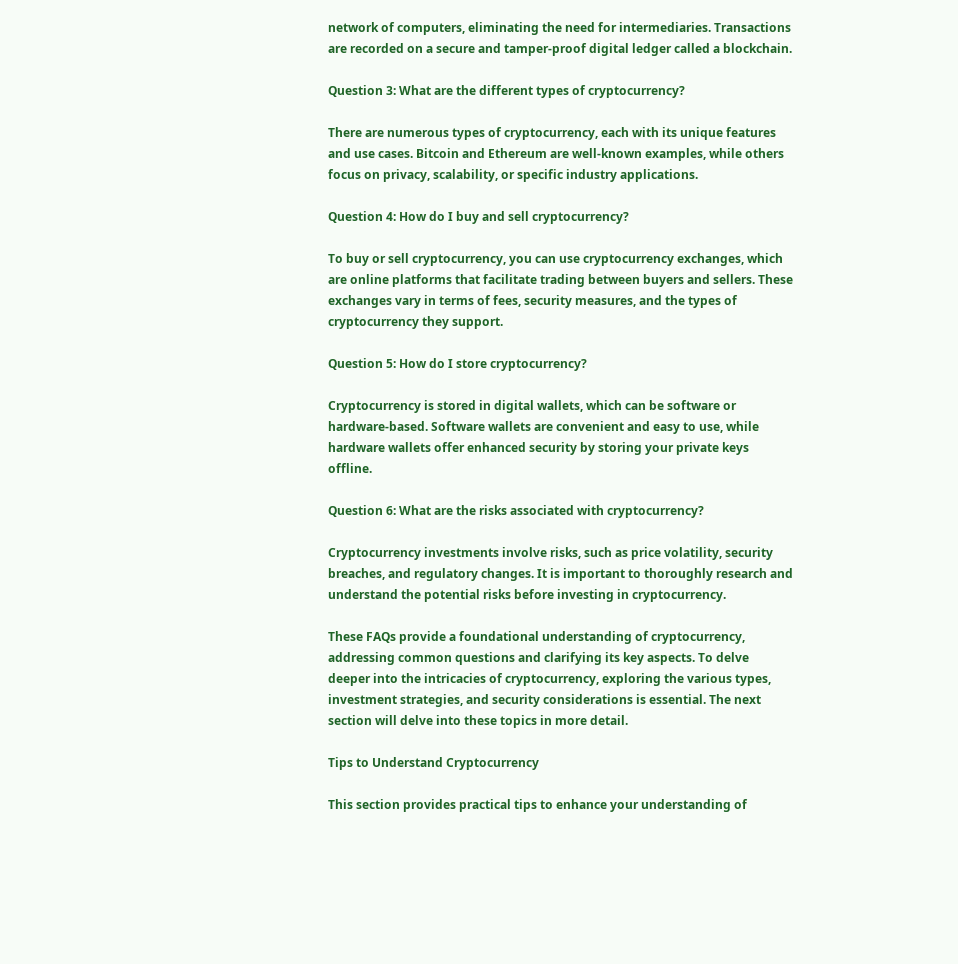network of computers, eliminating the need for intermediaries. Transactions are recorded on a secure and tamper-proof digital ledger called a blockchain.

Question 3: What are the different types of cryptocurrency?

There are numerous types of cryptocurrency, each with its unique features and use cases. Bitcoin and Ethereum are well-known examples, while others focus on privacy, scalability, or specific industry applications.

Question 4: How do I buy and sell cryptocurrency?

To buy or sell cryptocurrency, you can use cryptocurrency exchanges, which are online platforms that facilitate trading between buyers and sellers. These exchanges vary in terms of fees, security measures, and the types of cryptocurrency they support.

Question 5: How do I store cryptocurrency?

Cryptocurrency is stored in digital wallets, which can be software or hardware-based. Software wallets are convenient and easy to use, while hardware wallets offer enhanced security by storing your private keys offline.

Question 6: What are the risks associated with cryptocurrency?

Cryptocurrency investments involve risks, such as price volatility, security breaches, and regulatory changes. It is important to thoroughly research and understand the potential risks before investing in cryptocurrency.

These FAQs provide a foundational understanding of cryptocurrency, addressing common questions and clarifying its key aspects. To delve deeper into the intricacies of cryptocurrency, exploring the various types, investment strategies, and security considerations is essential. The next section will delve into these topics in more detail.

Tips to Understand Cryptocurrency

This section provides practical tips to enhance your understanding of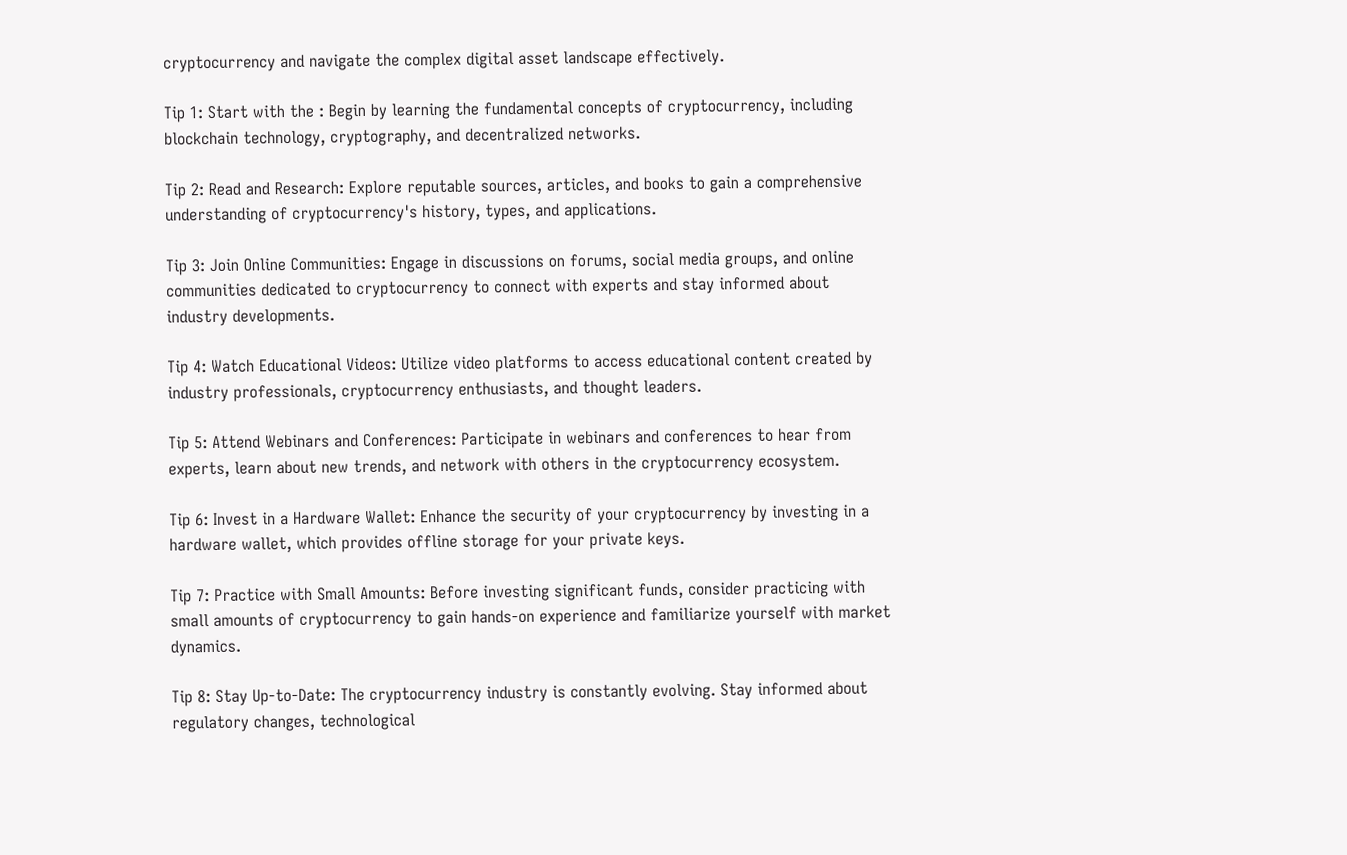cryptocurrency and navigate the complex digital asset landscape effectively.

Tip 1: Start with the : Begin by learning the fundamental concepts of cryptocurrency, including blockchain technology, cryptography, and decentralized networks.

Tip 2: Read and Research: Explore reputable sources, articles, and books to gain a comprehensive understanding of cryptocurrency's history, types, and applications.

Tip 3: Join Online Communities: Engage in discussions on forums, social media groups, and online communities dedicated to cryptocurrency to connect with experts and stay informed about industry developments.

Tip 4: Watch Educational Videos: Utilize video platforms to access educational content created by industry professionals, cryptocurrency enthusiasts, and thought leaders.

Tip 5: Attend Webinars and Conferences: Participate in webinars and conferences to hear from experts, learn about new trends, and network with others in the cryptocurrency ecosystem.

Tip 6: Invest in a Hardware Wallet: Enhance the security of your cryptocurrency by investing in a hardware wallet, which provides offline storage for your private keys.

Tip 7: Practice with Small Amounts: Before investing significant funds, consider practicing with small amounts of cryptocurrency to gain hands-on experience and familiarize yourself with market dynamics.

Tip 8: Stay Up-to-Date: The cryptocurrency industry is constantly evolving. Stay informed about regulatory changes, technological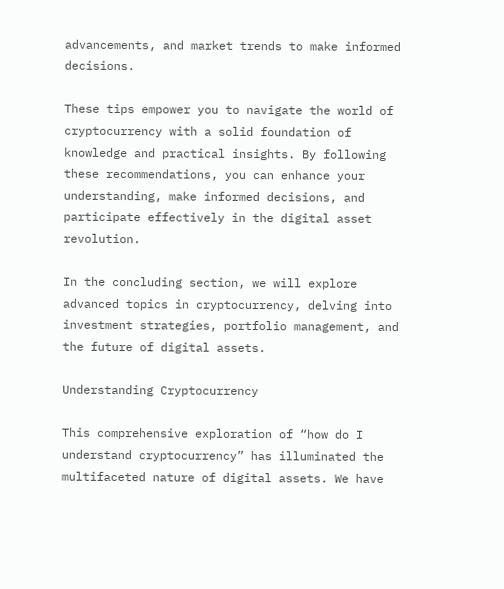advancements, and market trends to make informed decisions.

These tips empower you to navigate the world of cryptocurrency with a solid foundation of knowledge and practical insights. By following these recommendations, you can enhance your understanding, make informed decisions, and participate effectively in the digital asset revolution.

In the concluding section, we will explore advanced topics in cryptocurrency, delving into investment strategies, portfolio management, and the future of digital assets.

Understanding Cryptocurrency

This comprehensive exploration of “how do I understand cryptocurrency” has illuminated the multifaceted nature of digital assets. We have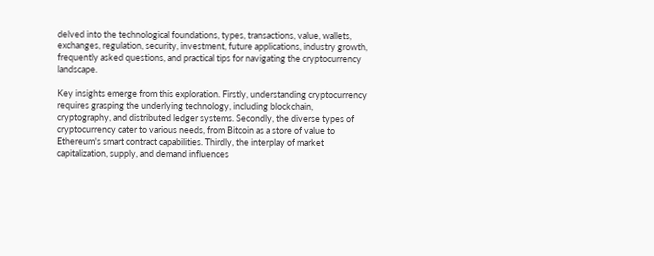delved into the technological foundations, types, transactions, value, wallets, exchanges, regulation, security, investment, future applications, industry growth, frequently asked questions, and practical tips for navigating the cryptocurrency landscape.

Key insights emerge from this exploration. Firstly, understanding cryptocurrency requires grasping the underlying technology, including blockchain, cryptography, and distributed ledger systems. Secondly, the diverse types of cryptocurrency cater to various needs, from Bitcoin as a store of value to Ethereum's smart contract capabilities. Thirdly, the interplay of market capitalization, supply, and demand influences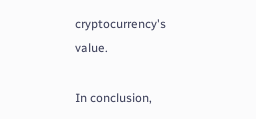cryptocurrency's value.

In conclusion,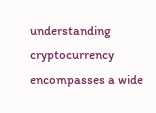understanding cryptocurrency encompasses a wide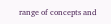range of concepts and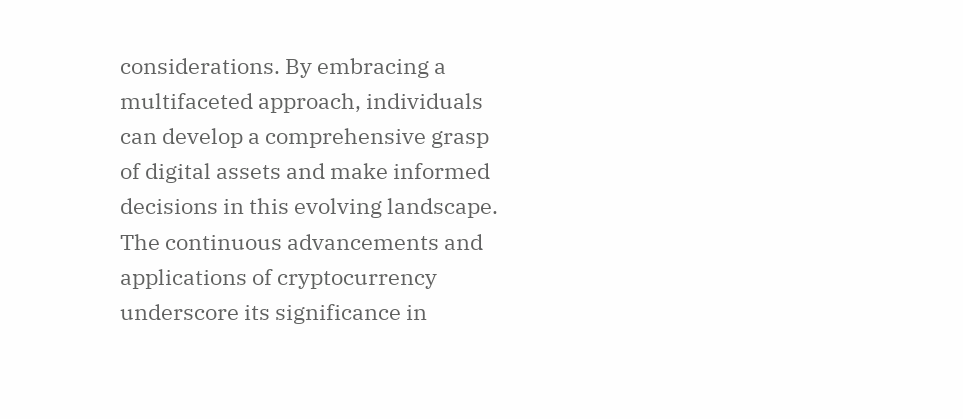considerations. By embracing a multifaceted approach, individuals can develop a comprehensive grasp of digital assets and make informed decisions in this evolving landscape. The continuous advancements and applications of cryptocurrency underscore its significance in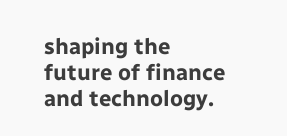shaping the future of finance and technology.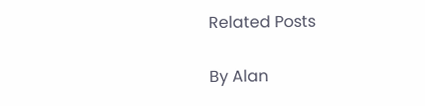Related Posts

By Alan